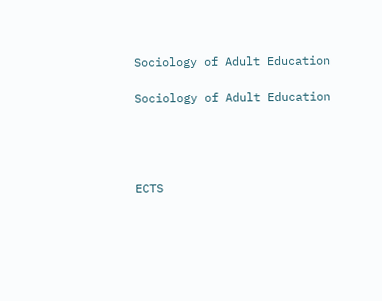Sociology of Adult Education

Sociology of Adult Education




ECTS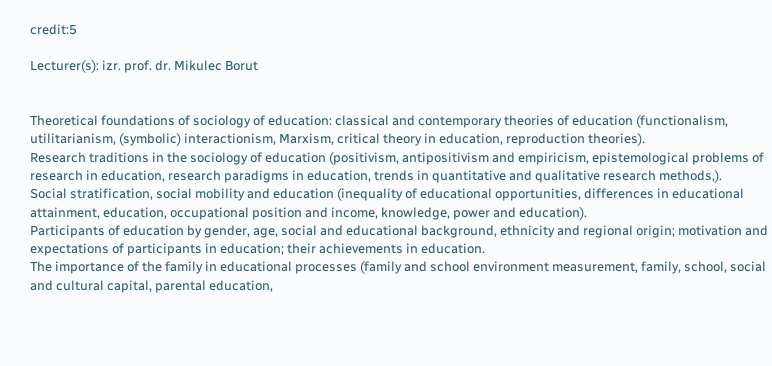credit:5

Lecturer(s): izr. prof. dr. Mikulec Borut


Theoretical foundations of sociology of education: classical and contemporary theories of education (functionalism, utilitarianism, (symbolic) interactionism, Marxism, critical theory in education, reproduction theories).
Research traditions in the sociology of education (positivism, antipositivism and empiricism, epistemological problems of research in education, research paradigms in education, trends in quantitative and qualitative research methods,).
Social stratification, social mobility and education (inequality of educational opportunities, differences in educational attainment, education, occupational position and income, knowledge, power and education).
Participants of education by gender, age, social and educational background, ethnicity and regional origin; motivation and expectations of participants in education; their achievements in education.
The importance of the family in educational processes (family and school environment measurement, family, school, social and cultural capital, parental education,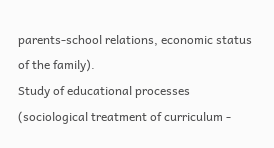parents-school relations, economic status of the family).
Study of educational processes (sociological treatment of curriculum -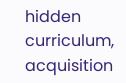hidden curriculum, acquisition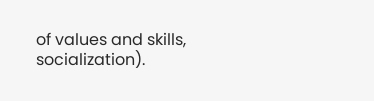of values and skills, socialization).